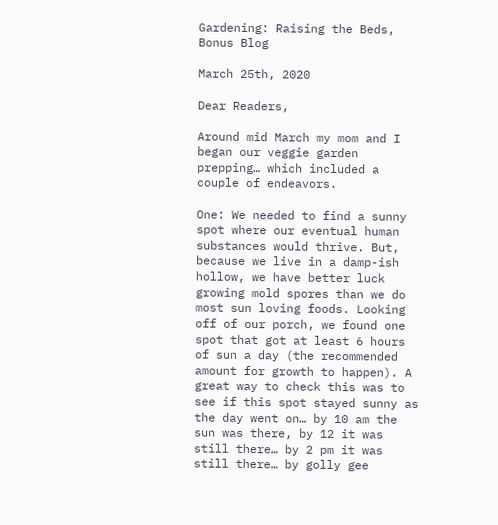Gardening: Raising the Beds, Bonus Blog

March 25th, 2020

Dear Readers,

Around mid March my mom and I began our veggie garden prepping… which included a couple of endeavors.

One: We needed to find a sunny spot where our eventual human substances would thrive. But, because we live in a damp-ish hollow, we have better luck growing mold spores than we do most sun loving foods. Looking off of our porch, we found one spot that got at least 6 hours of sun a day (the recommended amount for growth to happen). A great way to check this was to see if this spot stayed sunny as the day went on… by 10 am the sun was there, by 12 it was still there… by 2 pm it was still there… by golly gee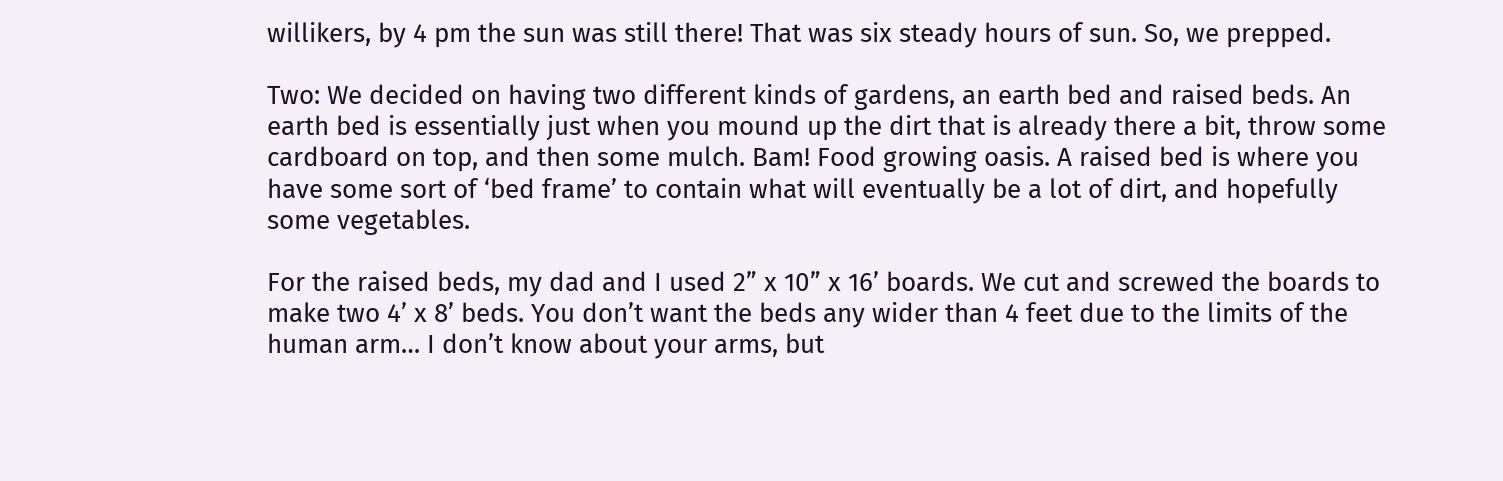willikers, by 4 pm the sun was still there! That was six steady hours of sun. So, we prepped.

Two: We decided on having two different kinds of gardens, an earth bed and raised beds. An earth bed is essentially just when you mound up the dirt that is already there a bit, throw some cardboard on top, and then some mulch. Bam! Food growing oasis. A raised bed is where you have some sort of ‘bed frame’ to contain what will eventually be a lot of dirt, and hopefully some vegetables.

For the raised beds, my dad and I used 2” x 10” x 16’ boards. We cut and screwed the boards to make two 4’ x 8’ beds. You don’t want the beds any wider than 4 feet due to the limits of the human arm… I don’t know about your arms, but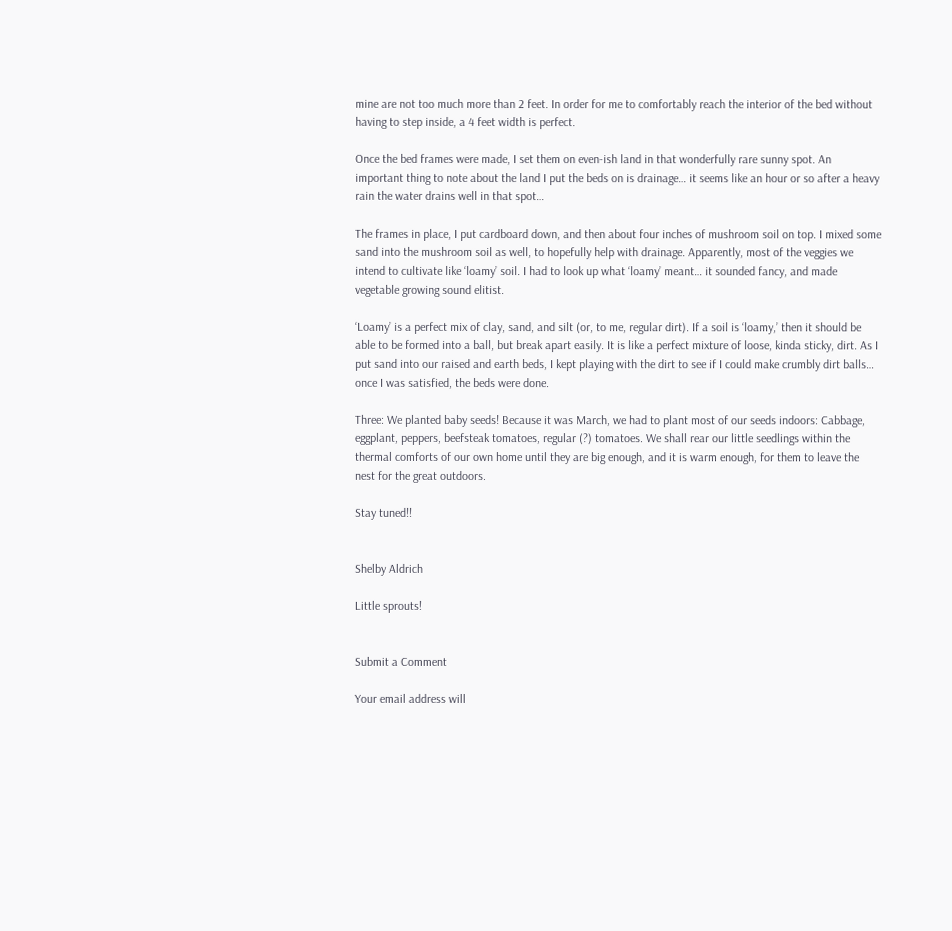mine are not too much more than 2 feet. In order for me to comfortably reach the interior of the bed without having to step inside, a 4 feet width is perfect.

Once the bed frames were made, I set them on even-ish land in that wonderfully rare sunny spot. An important thing to note about the land I put the beds on is drainage… it seems like an hour or so after a heavy rain the water drains well in that spot…

The frames in place, I put cardboard down, and then about four inches of mushroom soil on top. I mixed some sand into the mushroom soil as well, to hopefully help with drainage. Apparently, most of the veggies we intend to cultivate like ‘loamy’ soil. I had to look up what ‘loamy’ meant… it sounded fancy, and made vegetable growing sound elitist.

‘Loamy’ is a perfect mix of clay, sand, and silt (or, to me, regular dirt). If a soil is ‘loamy,’ then it should be able to be formed into a ball, but break apart easily. It is like a perfect mixture of loose, kinda sticky, dirt. As I put sand into our raised and earth beds, I kept playing with the dirt to see if I could make crumbly dirt balls… once I was satisfied, the beds were done.

Three: We planted baby seeds! Because it was March, we had to plant most of our seeds indoors: Cabbage, eggplant, peppers, beefsteak tomatoes, regular (?) tomatoes. We shall rear our little seedlings within the thermal comforts of our own home until they are big enough, and it is warm enough, for them to leave the nest for the great outdoors.

Stay tuned!!


Shelby Aldrich

Little sprouts!


Submit a Comment

Your email address will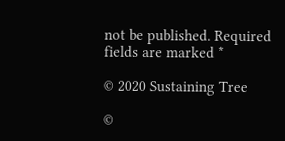not be published. Required fields are marked *

© 2020 Sustaining Tree

©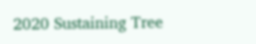2020 Sustaining Tree